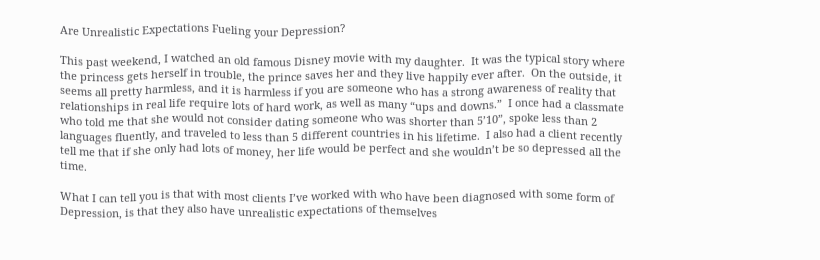Are Unrealistic Expectations Fueling your Depression?

This past weekend, I watched an old famous Disney movie with my daughter.  It was the typical story where the princess gets herself in trouble, the prince saves her and they live happily ever after.  On the outside, it seems all pretty harmless, and it is harmless if you are someone who has a strong awareness of reality that relationships in real life require lots of hard work, as well as many “ups and downs.”  I once had a classmate who told me that she would not consider dating someone who was shorter than 5’10”, spoke less than 2 languages fluently, and traveled to less than 5 different countries in his lifetime.  I also had a client recently tell me that if she only had lots of money, her life would be perfect and she wouldn’t be so depressed all the time.

What I can tell you is that with most clients I’ve worked with who have been diagnosed with some form of Depression, is that they also have unrealistic expectations of themselves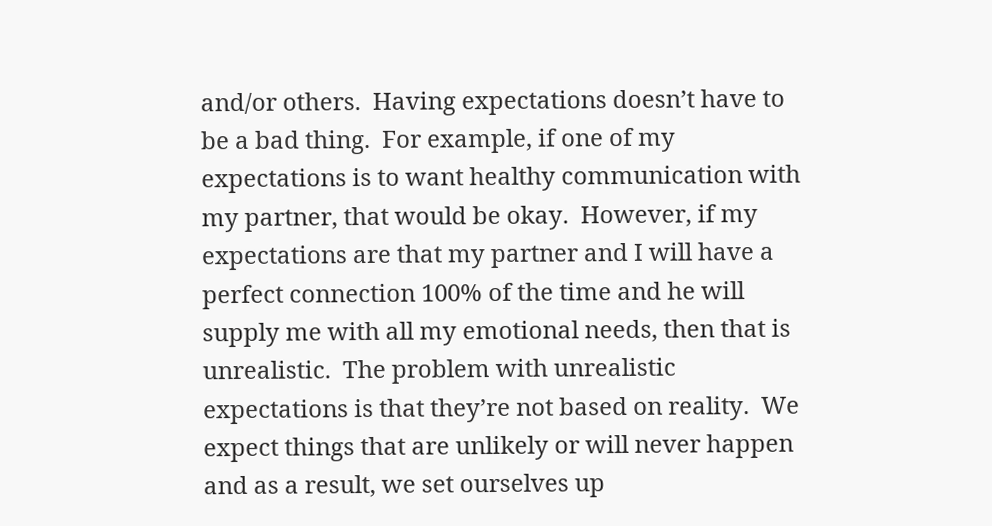and/or others.  Having expectations doesn’t have to be a bad thing.  For example, if one of my expectations is to want healthy communication with my partner, that would be okay.  However, if my expectations are that my partner and I will have a perfect connection 100% of the time and he will supply me with all my emotional needs, then that is unrealistic.  The problem with unrealistic expectations is that they’re not based on reality.  We expect things that are unlikely or will never happen and as a result, we set ourselves up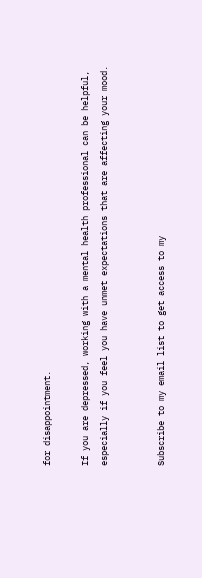for disappointment.

If you are depressed, working with a mental health professional can be helpful, especially if you feel you have unmet expectations that are affecting your mood.


Subscribe to my email list to get access to my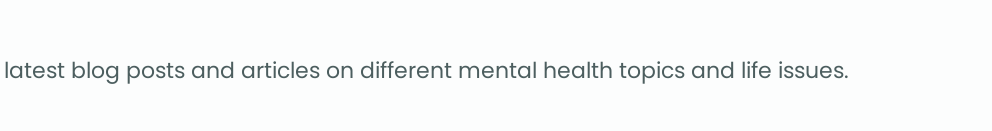latest blog posts and articles on different mental health topics and life issues.